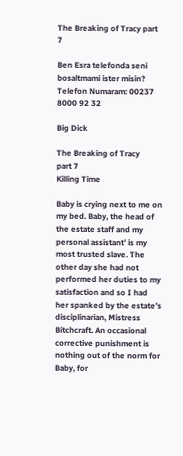The Breaking of Tracy part 7

Ben Esra telefonda seni bosaltmami ister misin?
Telefon Numaram: 00237 8000 92 32

Big Dick

The Breaking of Tracy
part 7
Killing Time

Baby is crying next to me on my bed. Baby, the head of the estate staff and my personal assistant’ is my most trusted slave. The other day she had not performed her duties to my satisfaction and so I had her spanked by the estate’s disciplinarian, Mistress Bitchcraft. An occasional corrective punishment is nothing out of the norm for Baby, for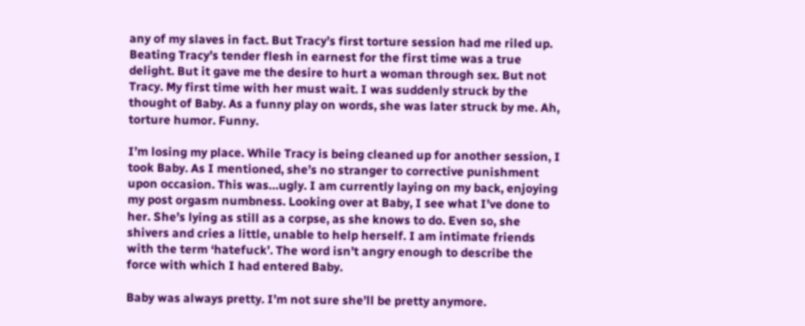any of my slaves in fact. But Tracy’s first torture session had me riled up. Beating Tracy’s tender flesh in earnest for the first time was a true delight. But it gave me the desire to hurt a woman through sex. But not Tracy. My first time with her must wait. I was suddenly struck by the thought of Baby. As a funny play on words, she was later struck by me. Ah, torture humor. Funny.

I’m losing my place. While Tracy is being cleaned up for another session, I took Baby. As I mentioned, she’s no stranger to corrective punishment upon occasion. This was…ugly. I am currently laying on my back, enjoying my post orgasm numbness. Looking over at Baby, I see what I’ve done to her. She’s lying as still as a corpse, as she knows to do. Even so, she shivers and cries a little, unable to help herself. I am intimate friends with the term ‘hatefuck’. The word isn’t angry enough to describe the force with which I had entered Baby.

Baby was always pretty. I’m not sure she’ll be pretty anymore.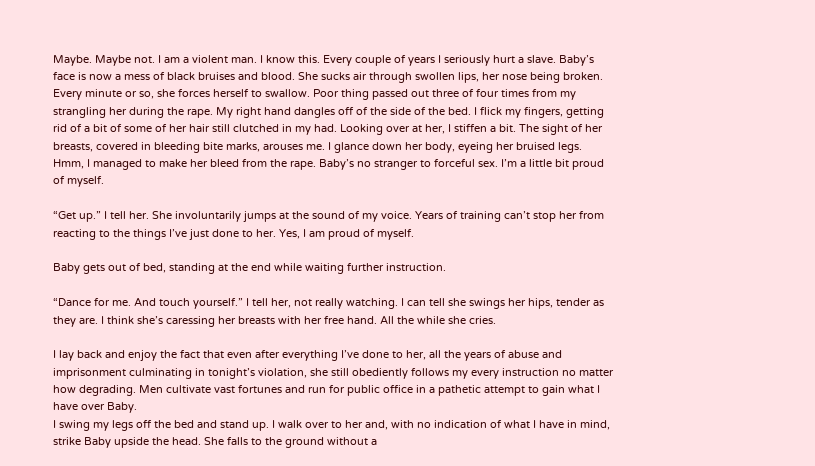Maybe. Maybe not. I am a violent man. I know this. Every couple of years I seriously hurt a slave. Baby’s face is now a mess of black bruises and blood. She sucks air through swollen lips, her nose being broken. Every minute or so, she forces herself to swallow. Poor thing passed out three of four times from my strangling her during the rape. My right hand dangles off of the side of the bed. I flick my fingers, getting rid of a bit of some of her hair still clutched in my had. Looking over at her, I stiffen a bit. The sight of her breasts, covered in bleeding bite marks, arouses me. I glance down her body, eyeing her bruised legs. Hmm, I managed to make her bleed from the rape. Baby’s no stranger to forceful sex. I’m a little bit proud of myself.

“Get up.” I tell her. She involuntarily jumps at the sound of my voice. Years of training can’t stop her from reacting to the things I’ve just done to her. Yes, I am proud of myself.

Baby gets out of bed, standing at the end while waiting further instruction.

“Dance for me. And touch yourself.” I tell her, not really watching. I can tell she swings her hips, tender as they are. I think she’s caressing her breasts with her free hand. All the while she cries.

I lay back and enjoy the fact that even after everything I’ve done to her, all the years of abuse and imprisonment culminating in tonight’s violation, she still obediently follows my every instruction no matter how degrading. Men cultivate vast fortunes and run for public office in a pathetic attempt to gain what I have over Baby.
I swing my legs off the bed and stand up. I walk over to her and, with no indication of what I have in mind, strike Baby upside the head. She falls to the ground without a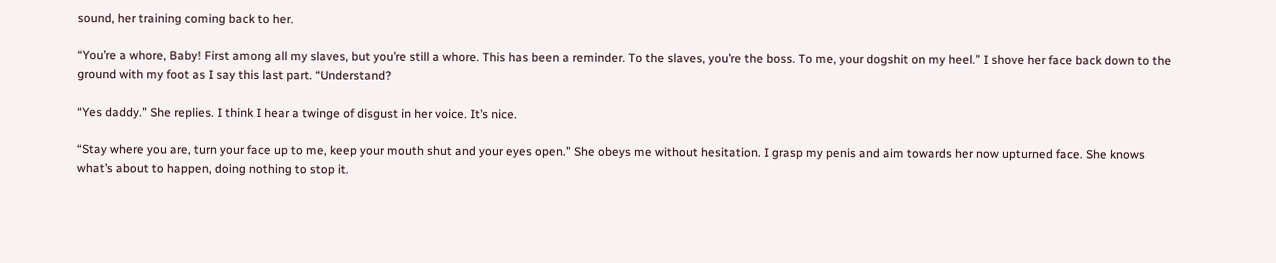sound, her training coming back to her.

“You’re a whore, Baby! First among all my slaves, but you’re still a whore. This has been a reminder. To the slaves, you’re the boss. To me, your dogshit on my heel.” I shove her face back down to the ground with my foot as I say this last part. “Understand?

“Yes daddy.” She replies. I think I hear a twinge of disgust in her voice. It’s nice.

“Stay where you are, turn your face up to me, keep your mouth shut and your eyes open.” She obeys me without hesitation. I grasp my penis and aim towards her now upturned face. She knows what’s about to happen, doing nothing to stop it.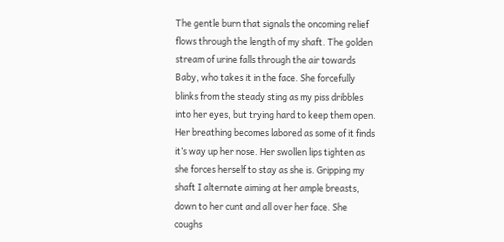The gentle burn that signals the oncoming relief flows through the length of my shaft. The golden stream of urine falls through the air towards Baby, who takes it in the face. She forcefully blinks from the steady sting as my piss dribbles into her eyes, but trying hard to keep them open. Her breathing becomes labored as some of it finds it’s way up her nose. Her swollen lips tighten as she forces herself to stay as she is. Gripping my shaft I alternate aiming at her ample breasts, down to her cunt and all over her face. She coughs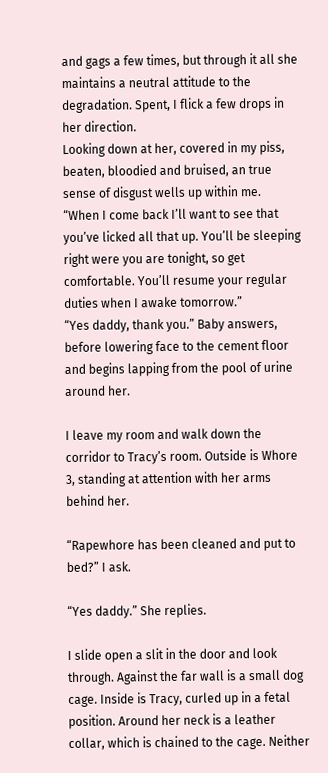and gags a few times, but through it all she maintains a neutral attitude to the degradation. Spent, I flick a few drops in her direction.
Looking down at her, covered in my piss, beaten, bloodied and bruised, an true sense of disgust wells up within me.
“When I come back I’ll want to see that you’ve licked all that up. You’ll be sleeping right were you are tonight, so get comfortable. You’ll resume your regular duties when I awake tomorrow.”
“Yes daddy, thank you.” Baby answers, before lowering face to the cement floor and begins lapping from the pool of urine around her.

I leave my room and walk down the corridor to Tracy’s room. Outside is Whore 3, standing at attention with her arms behind her.

“Rapewhore has been cleaned and put to bed?” I ask.

“Yes daddy.” She replies.

I slide open a slit in the door and look through. Against the far wall is a small dog cage. Inside is Tracy, curled up in a fetal position. Around her neck is a leather collar, which is chained to the cage. Neither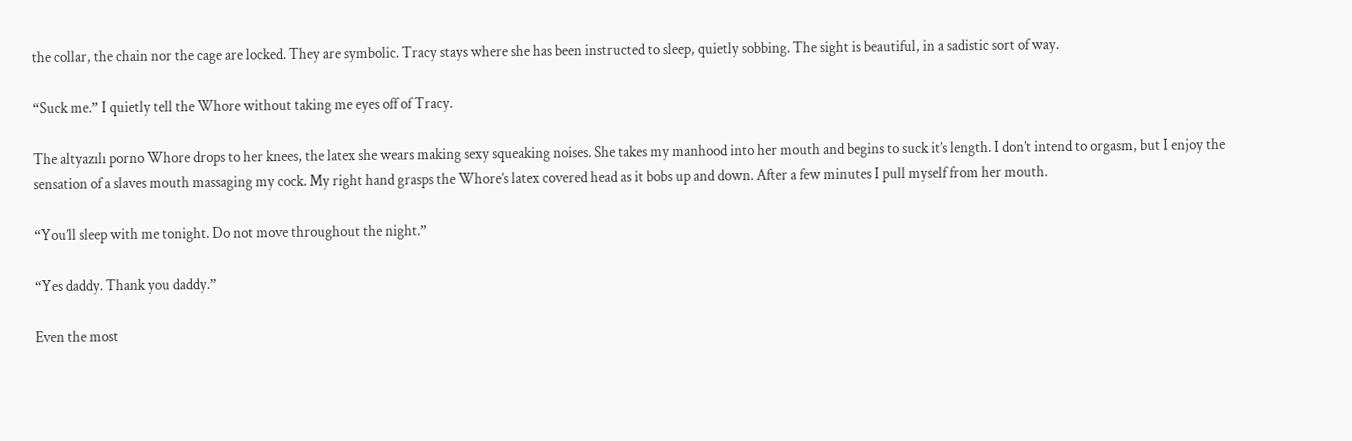the collar, the chain nor the cage are locked. They are symbolic. Tracy stays where she has been instructed to sleep, quietly sobbing. The sight is beautiful, in a sadistic sort of way.

“Suck me.” I quietly tell the Whore without taking me eyes off of Tracy.

The altyazılı porno Whore drops to her knees, the latex she wears making sexy squeaking noises. She takes my manhood into her mouth and begins to suck it’s length. I don’t intend to orgasm, but I enjoy the sensation of a slaves mouth massaging my cock. My right hand grasps the Whore’s latex covered head as it bobs up and down. After a few minutes I pull myself from her mouth.

“You’ll sleep with me tonight. Do not move throughout the night.”

“Yes daddy. Thank you daddy.”

Even the most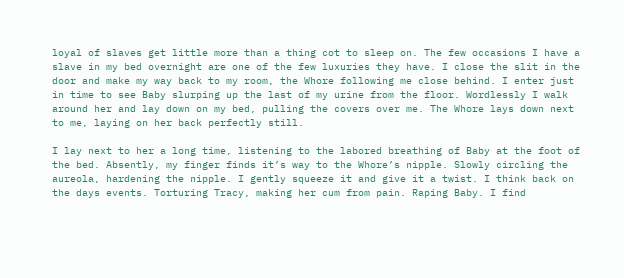loyal of slaves get little more than a thing cot to sleep on. The few occasions I have a slave in my bed overnight are one of the few luxuries they have. I close the slit in the door and make my way back to my room, the Whore following me close behind. I enter just in time to see Baby slurping up the last of my urine from the floor. Wordlessly I walk around her and lay down on my bed, pulling the covers over me. The Whore lays down next to me, laying on her back perfectly still.

I lay next to her a long time, listening to the labored breathing of Baby at the foot of the bed. Absently, my finger finds it’s way to the Whore’s nipple. Slowly circling the aureola, hardening the nipple. I gently squeeze it and give it a twist. I think back on the days events. Torturing Tracy, making her cum from pain. Raping Baby. I find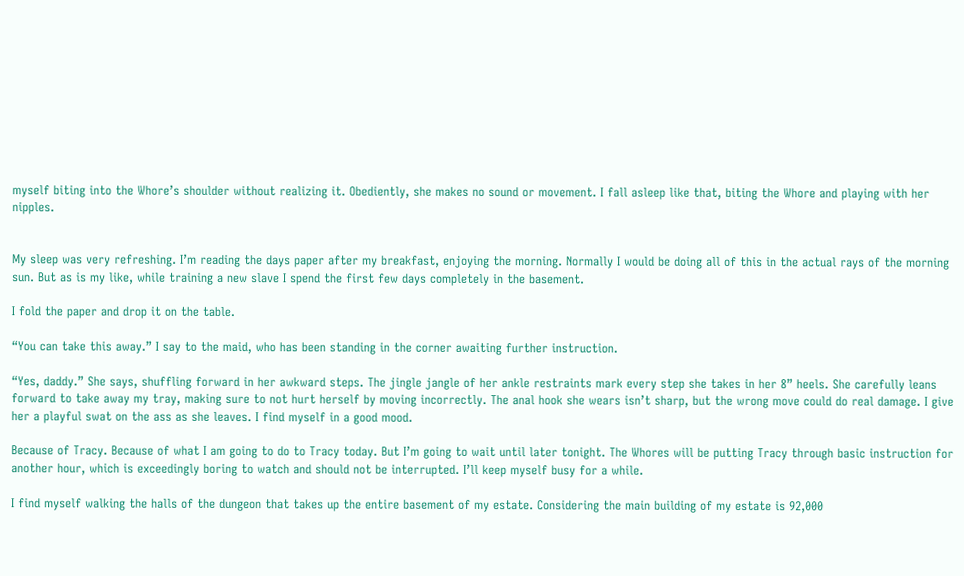myself biting into the Whore’s shoulder without realizing it. Obediently, she makes no sound or movement. I fall asleep like that, biting the Whore and playing with her nipples.


My sleep was very refreshing. I’m reading the days paper after my breakfast, enjoying the morning. Normally I would be doing all of this in the actual rays of the morning sun. But as is my like, while training a new slave I spend the first few days completely in the basement.

I fold the paper and drop it on the table.

“You can take this away.” I say to the maid, who has been standing in the corner awaiting further instruction.

“Yes, daddy.” She says, shuffling forward in her awkward steps. The jingle jangle of her ankle restraints mark every step she takes in her 8” heels. She carefully leans forward to take away my tray, making sure to not hurt herself by moving incorrectly. The anal hook she wears isn’t sharp, but the wrong move could do real damage. I give her a playful swat on the ass as she leaves. I find myself in a good mood.

Because of Tracy. Because of what I am going to do to Tracy today. But I’m going to wait until later tonight. The Whores will be putting Tracy through basic instruction for another hour, which is exceedingly boring to watch and should not be interrupted. I’ll keep myself busy for a while.

I find myself walking the halls of the dungeon that takes up the entire basement of my estate. Considering the main building of my estate is 92,000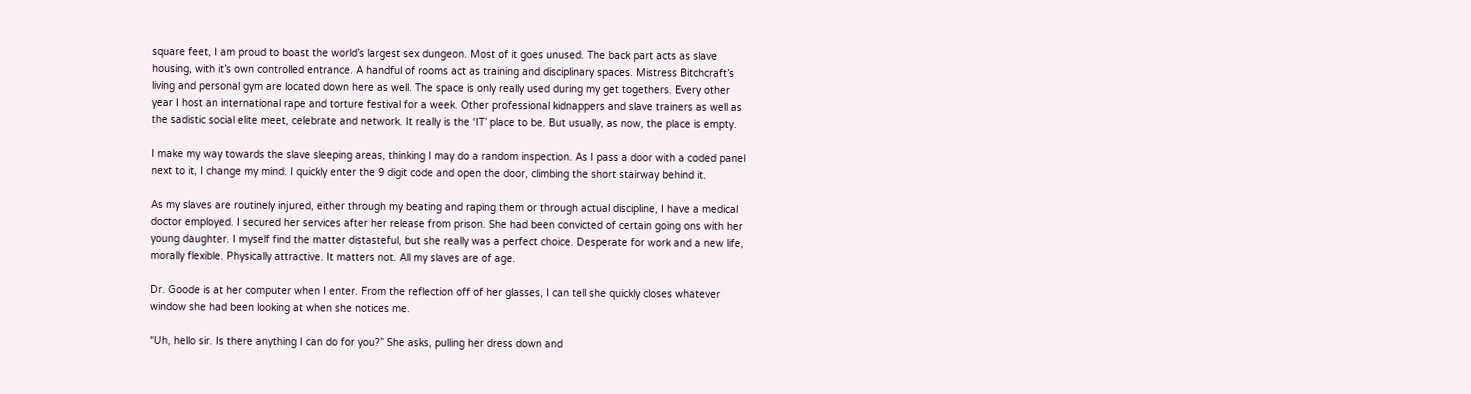square feet, I am proud to boast the world’s largest sex dungeon. Most of it goes unused. The back part acts as slave housing, with it’s own controlled entrance. A handful of rooms act as training and disciplinary spaces. Mistress Bitchcraft’s living and personal gym are located down here as well. The space is only really used during my get togethers. Every other year I host an international rape and torture festival for a week. Other professional kidnappers and slave trainers as well as the sadistic social elite meet, celebrate and network. It really is the ‘IT’ place to be. But usually, as now, the place is empty.

I make my way towards the slave sleeping areas, thinking I may do a random inspection. As I pass a door with a coded panel next to it, I change my mind. I quickly enter the 9 digit code and open the door, climbing the short stairway behind it.

As my slaves are routinely injured, either through my beating and raping them or through actual discipline, I have a medical doctor employed. I secured her services after her release from prison. She had been convicted of certain going ons with her young daughter. I myself find the matter distasteful, but she really was a perfect choice. Desperate for work and a new life, morally flexible. Physically attractive. It matters not. All my slaves are of age.

Dr. Goode is at her computer when I enter. From the reflection off of her glasses, I can tell she quickly closes whatever window she had been looking at when she notices me.

“Uh, hello sir. Is there anything I can do for you?” She asks, pulling her dress down and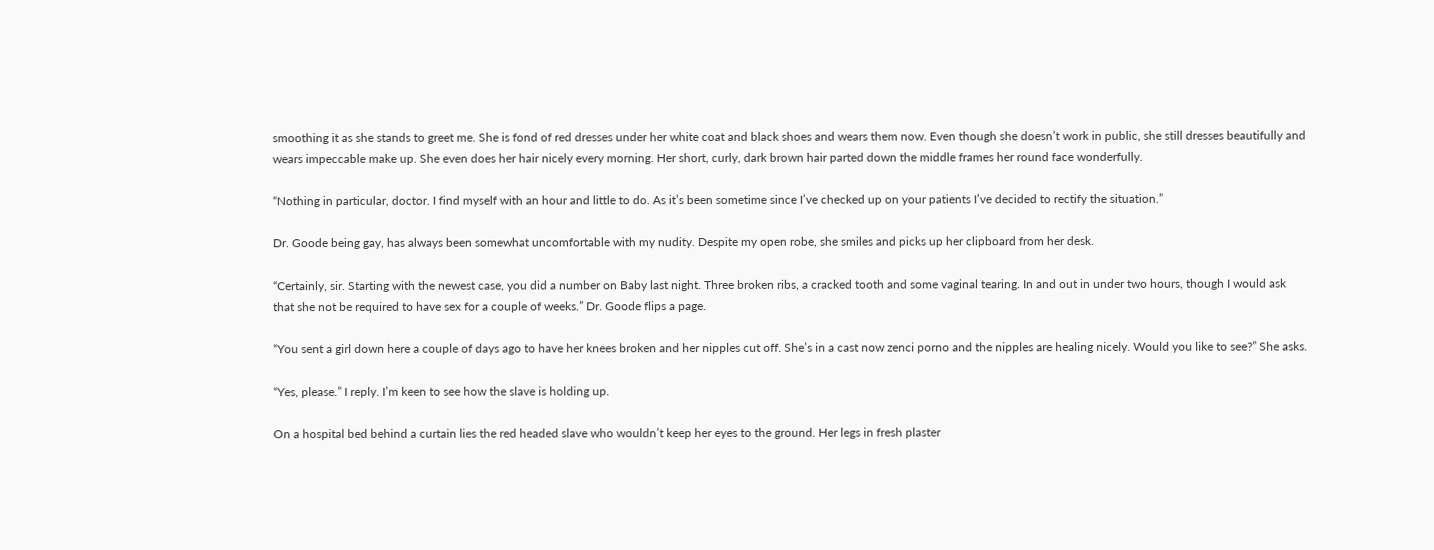smoothing it as she stands to greet me. She is fond of red dresses under her white coat and black shoes and wears them now. Even though she doesn’t work in public, she still dresses beautifully and wears impeccable make up. She even does her hair nicely every morning. Her short, curly, dark brown hair parted down the middle frames her round face wonderfully.

“Nothing in particular, doctor. I find myself with an hour and little to do. As it’s been sometime since I’ve checked up on your patients I’ve decided to rectify the situation.”

Dr. Goode being gay, has always been somewhat uncomfortable with my nudity. Despite my open robe, she smiles and picks up her clipboard from her desk.

“Certainly, sir. Starting with the newest case, you did a number on Baby last night. Three broken ribs, a cracked tooth and some vaginal tearing. In and out in under two hours, though I would ask that she not be required to have sex for a couple of weeks.” Dr. Goode flips a page.

“You sent a girl down here a couple of days ago to have her knees broken and her nipples cut off. She’s in a cast now zenci porno and the nipples are healing nicely. Would you like to see?” She asks.

“Yes, please.” I reply. I’m keen to see how the slave is holding up.

On a hospital bed behind a curtain lies the red headed slave who wouldn’t keep her eyes to the ground. Her legs in fresh plaster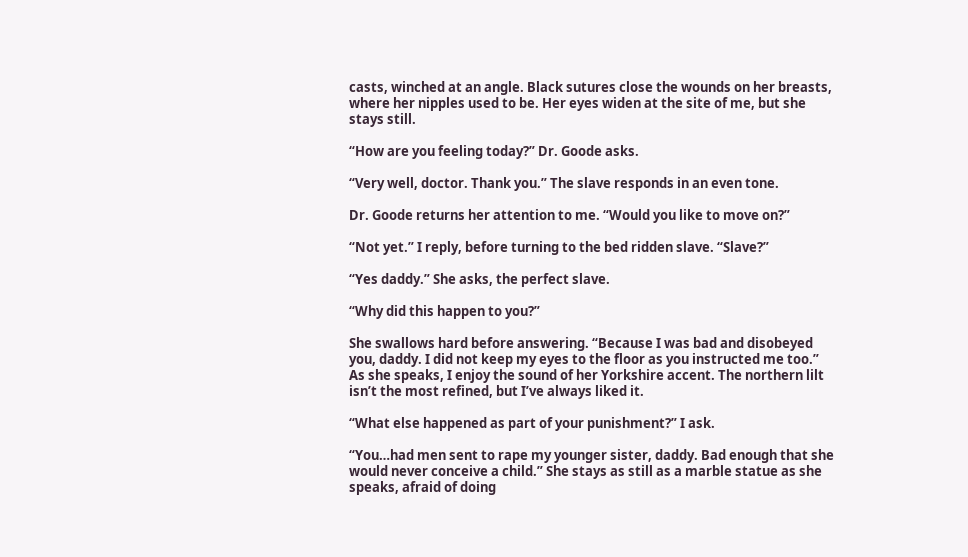casts, winched at an angle. Black sutures close the wounds on her breasts, where her nipples used to be. Her eyes widen at the site of me, but she stays still.

“How are you feeling today?” Dr. Goode asks.

“Very well, doctor. Thank you.” The slave responds in an even tone.

Dr. Goode returns her attention to me. “Would you like to move on?”

“Not yet.” I reply, before turning to the bed ridden slave. “Slave?”

“Yes daddy.” She asks, the perfect slave.

“Why did this happen to you?”

She swallows hard before answering. “Because I was bad and disobeyed you, daddy. I did not keep my eyes to the floor as you instructed me too.” As she speaks, I enjoy the sound of her Yorkshire accent. The northern lilt isn’t the most refined, but I’ve always liked it.

“What else happened as part of your punishment?” I ask.

“You…had men sent to rape my younger sister, daddy. Bad enough that she would never conceive a child.” She stays as still as a marble statue as she speaks, afraid of doing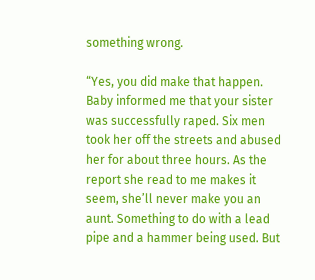something wrong.

“Yes, you did make that happen. Baby informed me that your sister was successfully raped. Six men took her off the streets and abused her for about three hours. As the report she read to me makes it seem, she’ll never make you an aunt. Something to do with a lead pipe and a hammer being used. But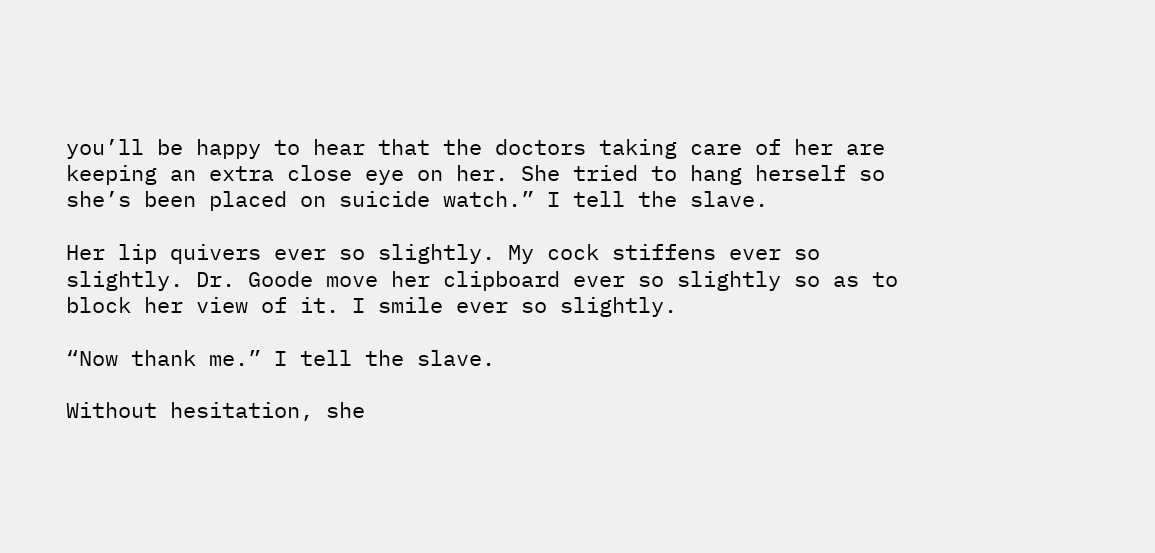you’ll be happy to hear that the doctors taking care of her are keeping an extra close eye on her. She tried to hang herself so she’s been placed on suicide watch.” I tell the slave.

Her lip quivers ever so slightly. My cock stiffens ever so slightly. Dr. Goode move her clipboard ever so slightly so as to block her view of it. I smile ever so slightly.

“Now thank me.” I tell the slave.

Without hesitation, she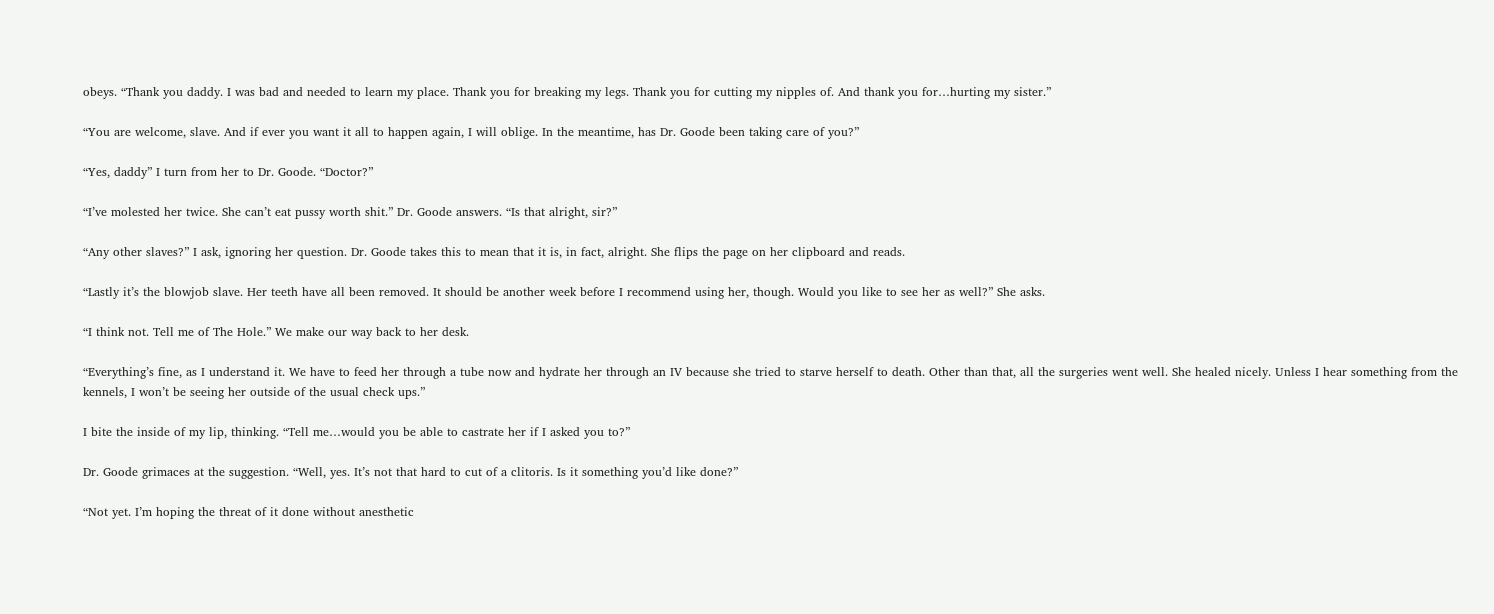obeys. “Thank you daddy. I was bad and needed to learn my place. Thank you for breaking my legs. Thank you for cutting my nipples of. And thank you for…hurting my sister.”

“You are welcome, slave. And if ever you want it all to happen again, I will oblige. In the meantime, has Dr. Goode been taking care of you?”

“Yes, daddy” I turn from her to Dr. Goode. “Doctor?”

“I’ve molested her twice. She can’t eat pussy worth shit.” Dr. Goode answers. “Is that alright, sir?”

“Any other slaves?” I ask, ignoring her question. Dr. Goode takes this to mean that it is, in fact, alright. She flips the page on her clipboard and reads.

“Lastly it’s the blowjob slave. Her teeth have all been removed. It should be another week before I recommend using her, though. Would you like to see her as well?” She asks.

“I think not. Tell me of The Hole.” We make our way back to her desk.

“Everything’s fine, as I understand it. We have to feed her through a tube now and hydrate her through an IV because she tried to starve herself to death. Other than that, all the surgeries went well. She healed nicely. Unless I hear something from the kennels, I won’t be seeing her outside of the usual check ups.”

I bite the inside of my lip, thinking. “Tell me…would you be able to castrate her if I asked you to?”

Dr. Goode grimaces at the suggestion. “Well, yes. It’s not that hard to cut of a clitoris. Is it something you’d like done?”

“Not yet. I’m hoping the threat of it done without anesthetic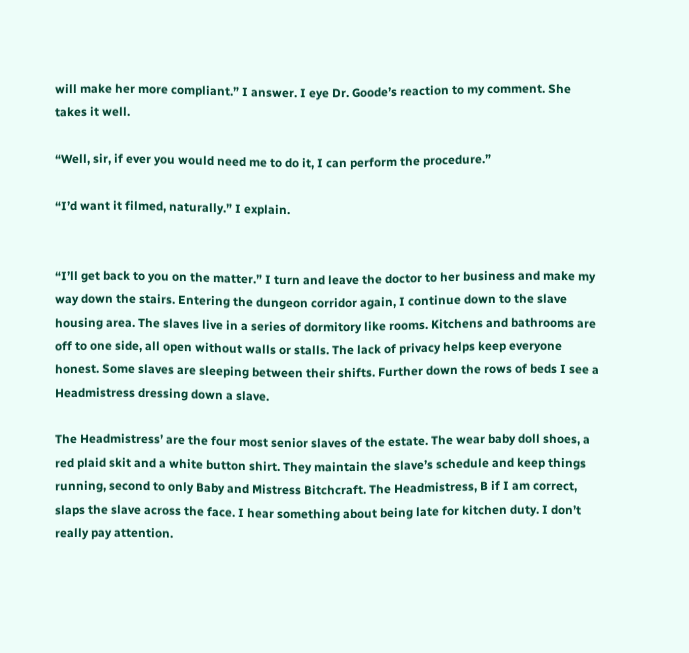will make her more compliant.” I answer. I eye Dr. Goode’s reaction to my comment. She takes it well.

“Well, sir, if ever you would need me to do it, I can perform the procedure.”

“I’d want it filmed, naturally.” I explain.


“I’ll get back to you on the matter.” I turn and leave the doctor to her business and make my way down the stairs. Entering the dungeon corridor again, I continue down to the slave housing area. The slaves live in a series of dormitory like rooms. Kitchens and bathrooms are off to one side, all open without walls or stalls. The lack of privacy helps keep everyone honest. Some slaves are sleeping between their shifts. Further down the rows of beds I see a Headmistress dressing down a slave.

The Headmistress’ are the four most senior slaves of the estate. The wear baby doll shoes, a red plaid skit and a white button shirt. They maintain the slave’s schedule and keep things running, second to only Baby and Mistress Bitchcraft. The Headmistress, B if I am correct, slaps the slave across the face. I hear something about being late for kitchen duty. I don’t really pay attention.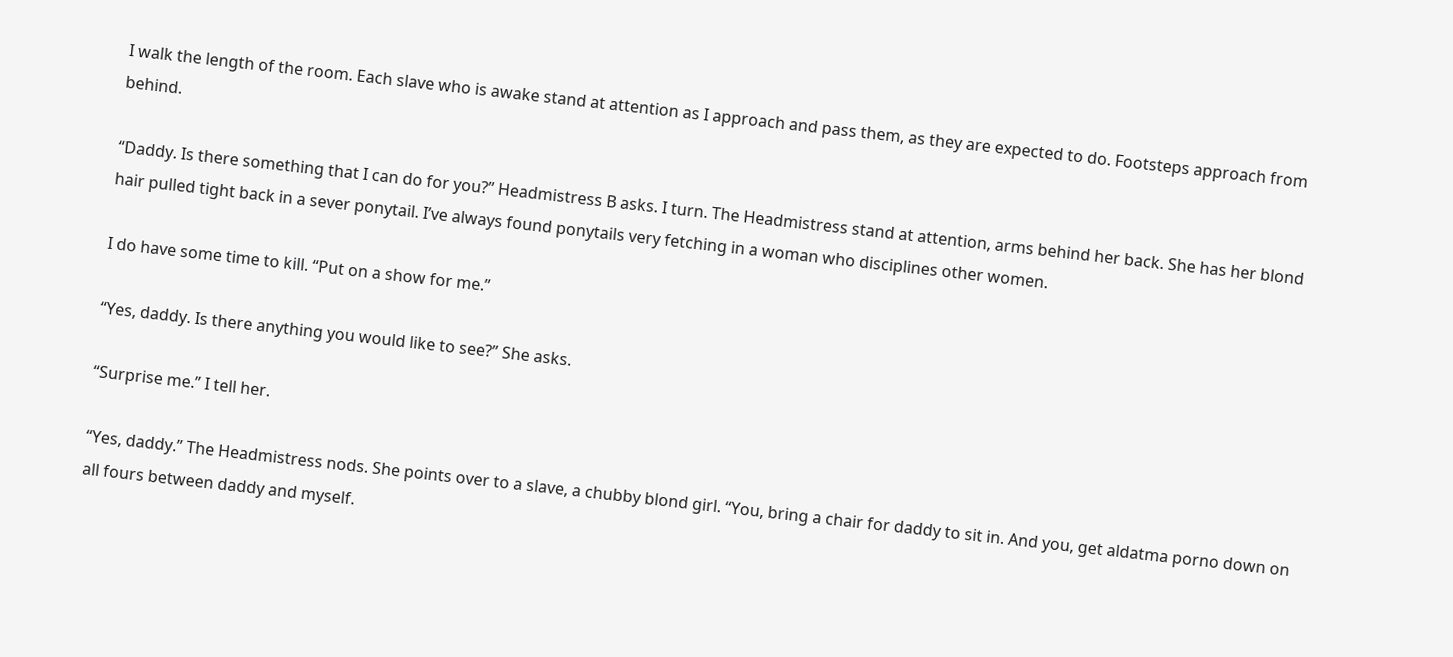I walk the length of the room. Each slave who is awake stand at attention as I approach and pass them, as they are expected to do. Footsteps approach from behind.

“Daddy. Is there something that I can do for you?” Headmistress B asks. I turn. The Headmistress stand at attention, arms behind her back. She has her blond hair pulled tight back in a sever ponytail. I’ve always found ponytails very fetching in a woman who disciplines other women.

I do have some time to kill. “Put on a show for me.”

“Yes, daddy. Is there anything you would like to see?” She asks.

“Surprise me.” I tell her.

“Yes, daddy.” The Headmistress nods. She points over to a slave, a chubby blond girl. “You, bring a chair for daddy to sit in. And you, get aldatma porno down on all fours between daddy and myself.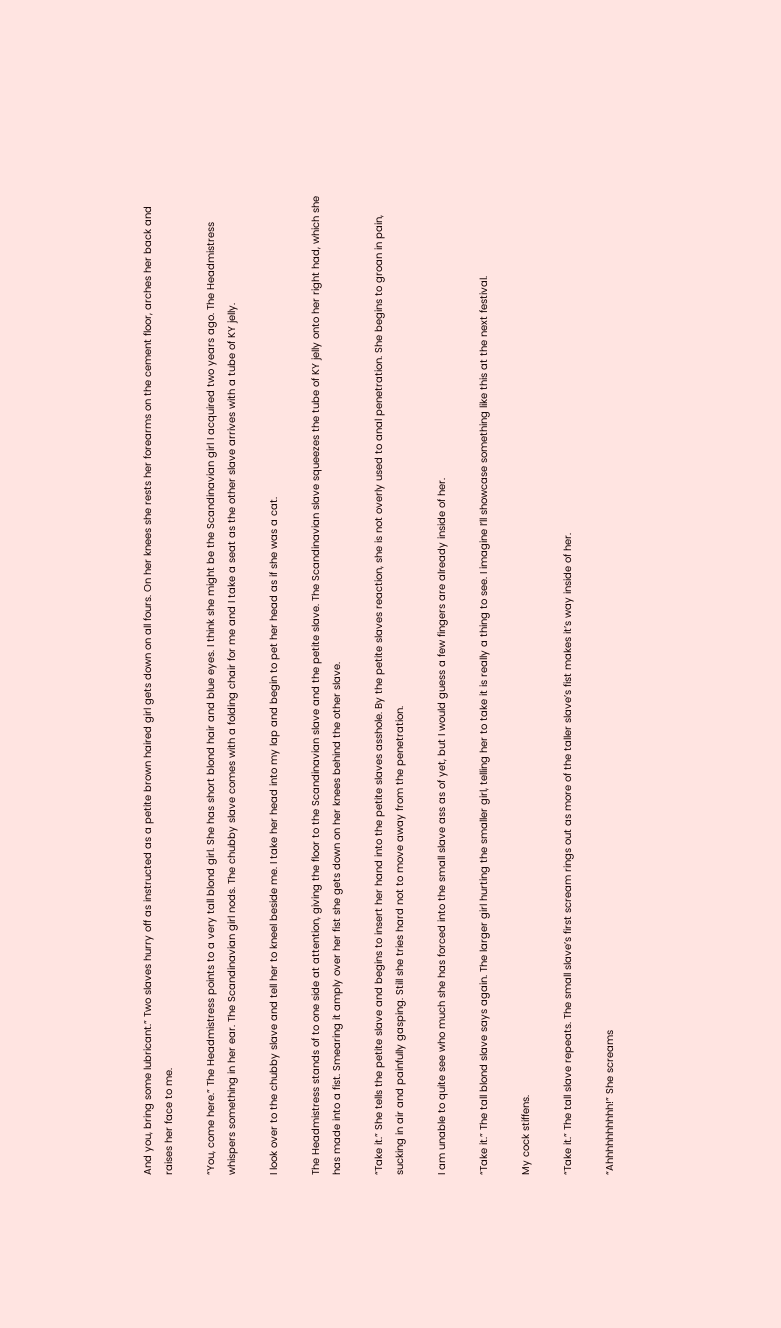And you, bring some lubricant.” Two slaves hurry off as instructed as a petite brown haired girl gets down on all fours. On her knees she rests her forearms on the cement floor, arches her back and raises her face to me.

“You, come here.” The Headmistress points to a very tall blond girl. She has short blond hair and blue eyes. I think she might be the Scandinavian girl I acquired two years ago. The Headmistress whispers something in her ear. The Scandinavian girl nods. The chubby slave comes with a folding chair for me and I take a seat as the other slave arrives with a tube of KY jelly.

I look over to the chubby slave and tell her to kneel beside me. I take her head into my lap and begin to pet her head as if she was a cat.

The Headmistress stands of to one side at attention, giving the floor to the Scandinavian slave and the petite slave. The Scandinavian slave squeezes the tube of KY jelly onto her right had, which she has made into a fist. Smearing it amply over her fist she gets down on her knees behind the other slave.

“Take it.” She tells the petite slave and begins to insert her hand into the petite slaves asshole. By the petite slaves reaction, she is not overly used to anal penetration. She begins to groan in pain, sucking in air and painfully gasping. Still she tries hard not to move away from the penetration.

I am unable to quite see who much she has forced into the small slave ass as of yet, but I would guess a few fingers are already inside of her.

“Take it.” The tall blond slave says again. The larger girl hurting the smaller girl, telling her to take it is really a thing to see. I imagine I’ll showcase something like this at the next festival.

My cock stiffens.

“Take it.” The tall slave repeats. The small slave’s first scream rings out as more of the taller slave’s fist makes it’s way inside of her.

“Ahhhhhhhhhh!” She screams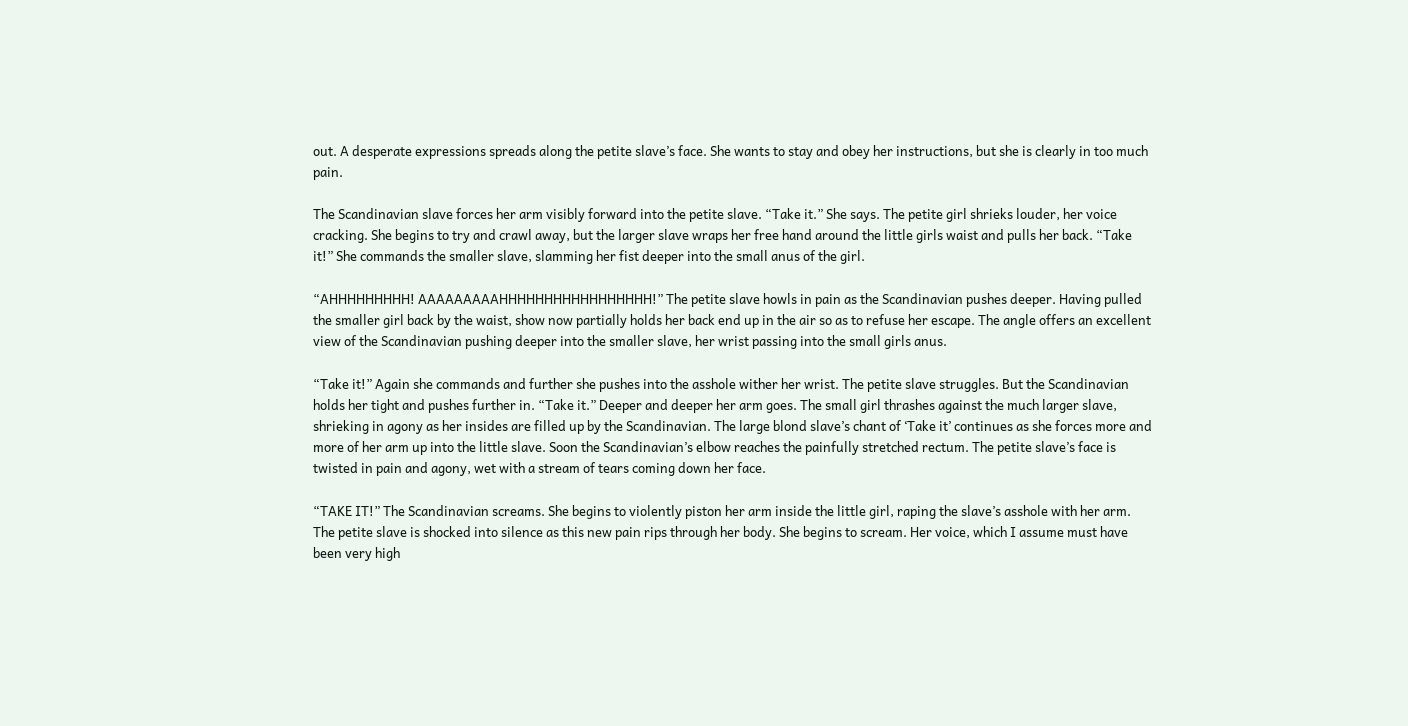out. A desperate expressions spreads along the petite slave’s face. She wants to stay and obey her instructions, but she is clearly in too much pain.

The Scandinavian slave forces her arm visibly forward into the petite slave. “Take it.” She says. The petite girl shrieks louder, her voice cracking. She begins to try and crawl away, but the larger slave wraps her free hand around the little girls waist and pulls her back. “Take it!” She commands the smaller slave, slamming her fist deeper into the small anus of the girl.

“AHHHHHHHHH! AAAAAAAAAHHHHHHHHHHHHHHHHH!” The petite slave howls in pain as the Scandinavian pushes deeper. Having pulled the smaller girl back by the waist, show now partially holds her back end up in the air so as to refuse her escape. The angle offers an excellent view of the Scandinavian pushing deeper into the smaller slave, her wrist passing into the small girls anus.

“Take it!” Again she commands and further she pushes into the asshole wither her wrist. The petite slave struggles. But the Scandinavian holds her tight and pushes further in. “Take it.” Deeper and deeper her arm goes. The small girl thrashes against the much larger slave, shrieking in agony as her insides are filled up by the Scandinavian. The large blond slave’s chant of ‘Take it’ continues as she forces more and more of her arm up into the little slave. Soon the Scandinavian’s elbow reaches the painfully stretched rectum. The petite slave’s face is twisted in pain and agony, wet with a stream of tears coming down her face.

“TAKE IT!” The Scandinavian screams. She begins to violently piston her arm inside the little girl, raping the slave’s asshole with her arm. The petite slave is shocked into silence as this new pain rips through her body. She begins to scream. Her voice, which I assume must have been very high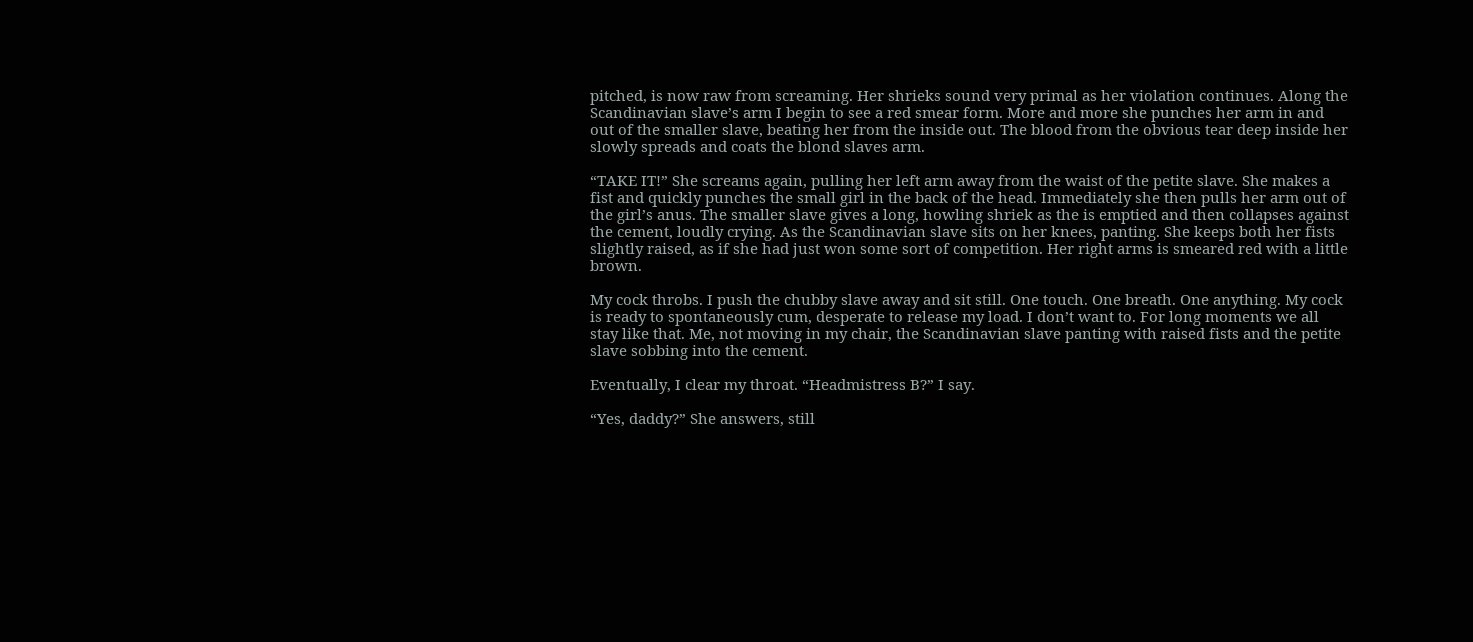pitched, is now raw from screaming. Her shrieks sound very primal as her violation continues. Along the Scandinavian slave’s arm I begin to see a red smear form. More and more she punches her arm in and out of the smaller slave, beating her from the inside out. The blood from the obvious tear deep inside her slowly spreads and coats the blond slaves arm.

“TAKE IT!” She screams again, pulling her left arm away from the waist of the petite slave. She makes a fist and quickly punches the small girl in the back of the head. Immediately she then pulls her arm out of the girl’s anus. The smaller slave gives a long, howling shriek as the is emptied and then collapses against the cement, loudly crying. As the Scandinavian slave sits on her knees, panting. She keeps both her fists slightly raised, as if she had just won some sort of competition. Her right arms is smeared red with a little brown.

My cock throbs. I push the chubby slave away and sit still. One touch. One breath. One anything. My cock is ready to spontaneously cum, desperate to release my load. I don’t want to. For long moments we all stay like that. Me, not moving in my chair, the Scandinavian slave panting with raised fists and the petite slave sobbing into the cement.

Eventually, I clear my throat. “Headmistress B?” I say.

“Yes, daddy?” She answers, still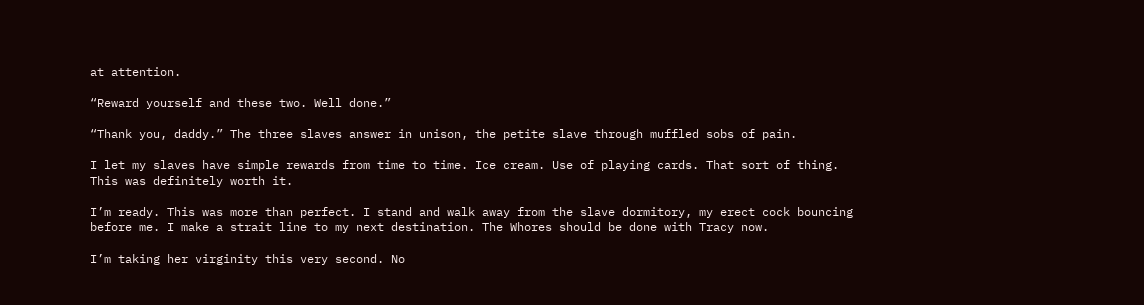at attention.

“Reward yourself and these two. Well done.”

“Thank you, daddy.” The three slaves answer in unison, the petite slave through muffled sobs of pain.

I let my slaves have simple rewards from time to time. Ice cream. Use of playing cards. That sort of thing. This was definitely worth it.

I’m ready. This was more than perfect. I stand and walk away from the slave dormitory, my erect cock bouncing before me. I make a strait line to my next destination. The Whores should be done with Tracy now.

I’m taking her virginity this very second. No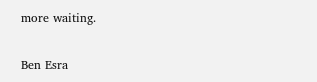more waiting.

Ben Esra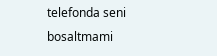telefonda seni bosaltmami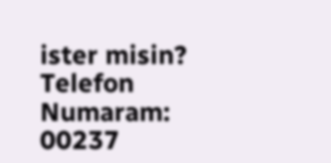ister misin?
Telefon Numaram: 00237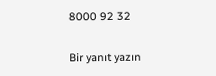8000 92 32

Bir yanıt yazın